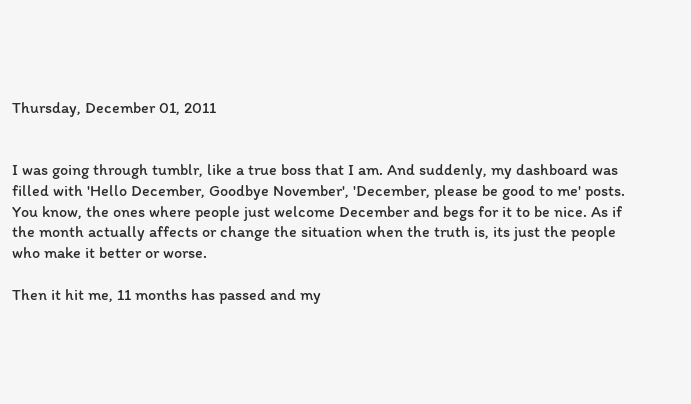Thursday, December 01, 2011


I was going through tumblr, like a true boss that I am. And suddenly, my dashboard was filled with 'Hello December, Goodbye November', 'December, please be good to me' posts. You know, the ones where people just welcome December and begs for it to be nice. As if the month actually affects or change the situation when the truth is, its just the people who make it better or worse.

Then it hit me, 11 months has passed and my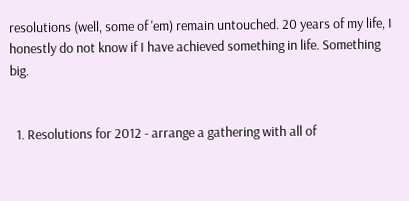resolutions (well, some of 'em) remain untouched. 20 years of my life, I honestly do not know if I have achieved something in life. Something big.


  1. Resolutions for 2012 - arrange a gathering with all of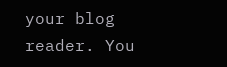your blog reader. You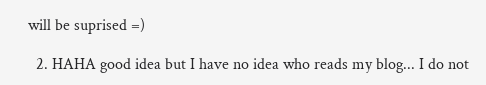will be suprised =)

  2. HAHA good idea but I have no idea who reads my blog... I do not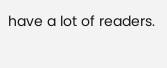have a lot of readers.